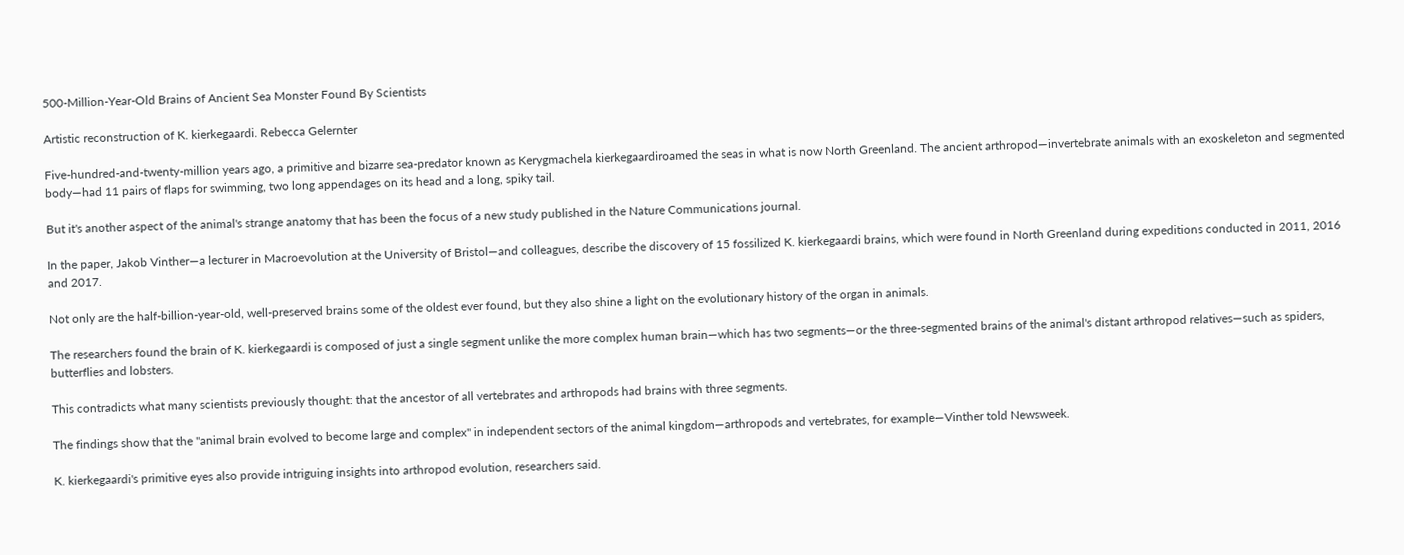500-Million-Year-Old Brains of Ancient Sea Monster Found By Scientists

Artistic reconstruction of K. kierkegaardi. Rebecca Gelernter

Five-hundred-and-twenty-million years ago, a primitive and bizarre sea-predator known as Kerygmachela kierkegaardiroamed the seas in what is now North Greenland. The ancient arthropod—invertebrate animals with an exoskeleton and segmented body—had 11 pairs of flaps for swimming, two long appendages on its head and a long, spiky tail.

But it's another aspect of the animal's strange anatomy that has been the focus of a new study published in the Nature Communications journal.

In the paper, Jakob Vinther—a lecturer in Macroevolution at the University of Bristol—and colleagues, describe the discovery of 15 fossilized K. kierkegaardi brains, which were found in North Greenland during expeditions conducted in 2011, 2016 and 2017.

Not only are the half-billion-year-old, well-preserved brains some of the oldest ever found, but they also shine a light on the evolutionary history of the organ in animals.

The researchers found the brain of K. kierkegaardi is composed of just a single segment unlike the more complex human brain—which has two segments—or the three-segmented brains of the animal's distant arthropod relatives—such as spiders, butterflies and lobsters.

This contradicts what many scientists previously thought: that the ancestor of all vertebrates and arthropods had brains with three segments.

The findings show that the "animal brain evolved to become large and complex" in independent sectors of the animal kingdom—arthropods and vertebrates, for example—Vinther told Newsweek.

K. kierkegaardi's primitive eyes also provide intriguing insights into arthropod evolution, researchers said.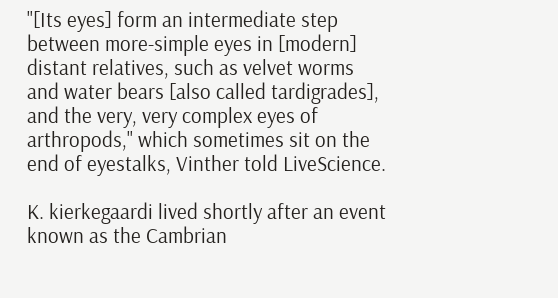"[Its eyes] form an intermediate step between more-simple eyes in [modern] distant relatives, such as velvet worms and water bears [also called tardigrades], and the very, very complex eyes of arthropods," which sometimes sit on the end of eyestalks, Vinther told LiveScience.

K. kierkegaardi lived shortly after an event known as the Cambrian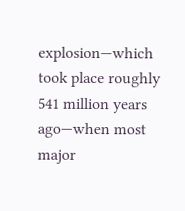explosion—which took place roughly 541 million years ago—when most major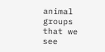animal groups that we see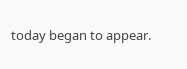today began to appear.